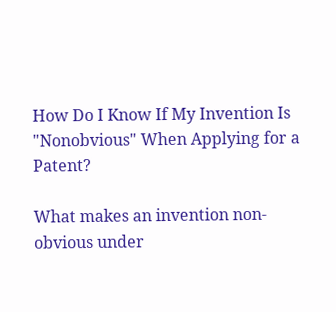How Do I Know If My Invention Is "Nonobvious" When Applying for a Patent?

What makes an invention non-obvious under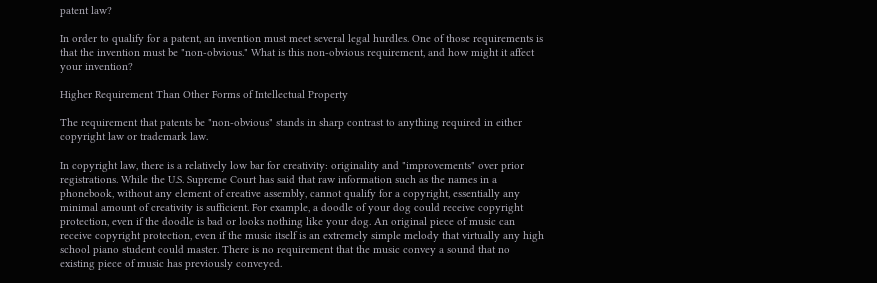patent law?

In order to qualify for a patent, an invention must meet several legal hurdles. One of those requirements is that the invention must be "non-obvious." What is this non-obvious requirement, and how might it affect your invention?

Higher Requirement Than Other Forms of Intellectual Property

The requirement that patents be "non-obvious" stands in sharp contrast to anything required in either copyright law or trademark law.

In copyright law, there is a relatively low bar for creativity: originality and "improvements" over prior registrations. While the U.S. Supreme Court has said that raw information such as the names in a phonebook, without any element of creative assembly, cannot qualify for a copyright, essentially any minimal amount of creativity is sufficient. For example, a doodle of your dog could receive copyright protection, even if the doodle is bad or looks nothing like your dog. An original piece of music can receive copyright protection, even if the music itself is an extremely simple melody that virtually any high school piano student could master. There is no requirement that the music convey a sound that no existing piece of music has previously conveyed.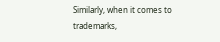Similarly, when it comes to trademarks,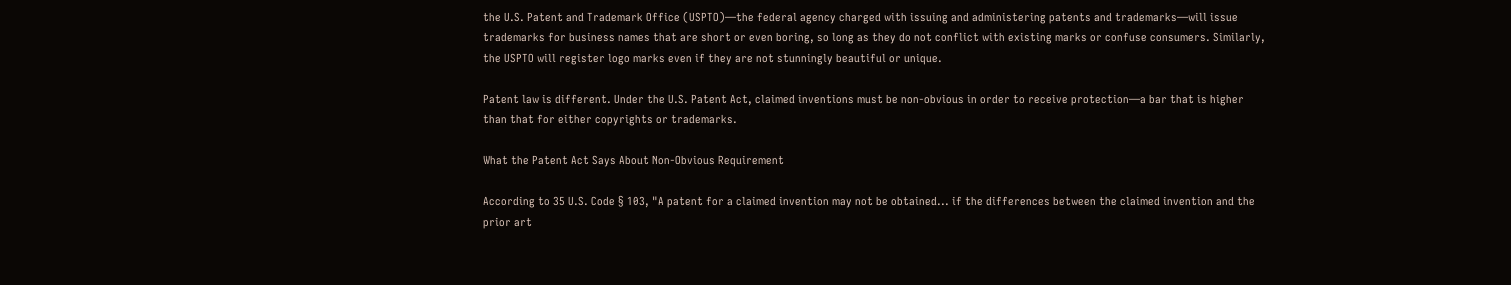the U.S. Patent and Trademark Office (USPTO)―the federal agency charged with issuing and administering patents and trademarks―will issue trademarks for business names that are short or even boring, so long as they do not conflict with existing marks or confuse consumers. Similarly, the USPTO will register logo marks even if they are not stunningly beautiful or unique.

Patent law is different. Under the U.S. Patent Act, claimed inventions must be non-obvious in order to receive protection―a bar that is higher than that for either copyrights or trademarks.

What the Patent Act Says About Non-Obvious Requirement

According to 35 U.S. Code § 103, "A patent for a claimed invention may not be obtained... if the differences between the claimed invention and the prior art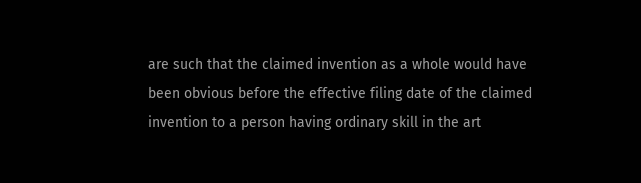are such that the claimed invention as a whole would have been obvious before the effective filing date of the claimed invention to a person having ordinary skill in the art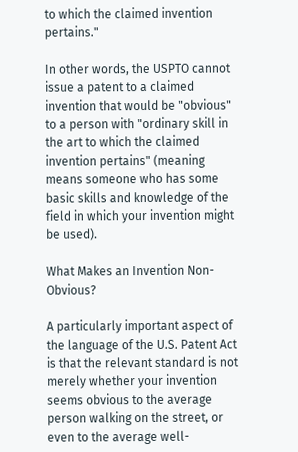to which the claimed invention pertains."

In other words, the USPTO cannot issue a patent to a claimed invention that would be "obvious" to a person with "ordinary skill in the art to which the claimed invention pertains" (meaning means someone who has some basic skills and knowledge of the field in which your invention might be used).

What Makes an Invention Non-Obvious?

A particularly important aspect of the language of the U.S. Patent Act is that the relevant standard is not merely whether your invention seems obvious to the average person walking on the street, or even to the average well-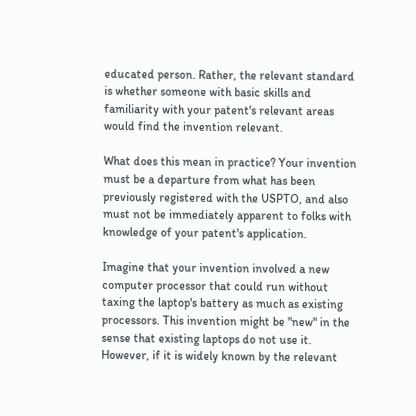educated person. Rather, the relevant standard is whether someone with basic skills and familiarity with your patent's relevant areas would find the invention relevant.

What does this mean in practice? Your invention must be a departure from what has been previously registered with the USPTO, and also must not be immediately apparent to folks with knowledge of your patent's application.

Imagine that your invention involved a new computer processor that could run without taxing the laptop's battery as much as existing processors. This invention might be "new" in the sense that existing laptops do not use it. However, if it is widely known by the relevant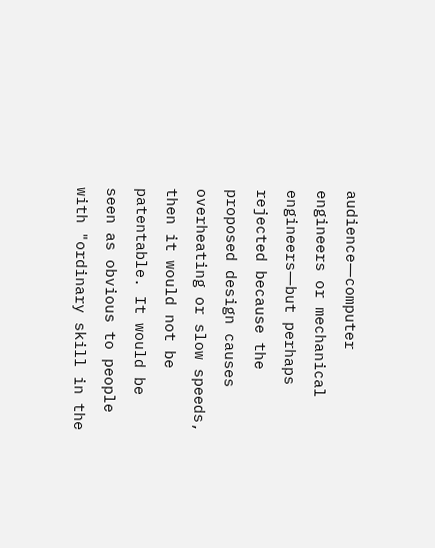audience―computer engineers or mechanical engineers―but perhaps rejected because the proposed design causes overheating or slow speeds, then it would not be patentable. It would be seen as obvious to people with "ordinary skill in the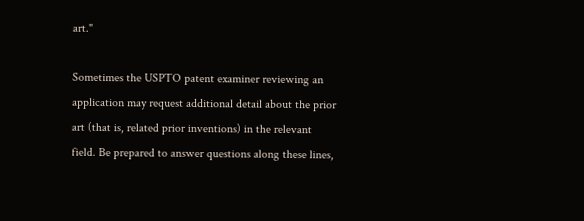art."

Sometimes the USPTO patent examiner reviewing an application may request additional detail about the prior art (that is, related prior inventions) in the relevant field. Be prepared to answer questions along these lines,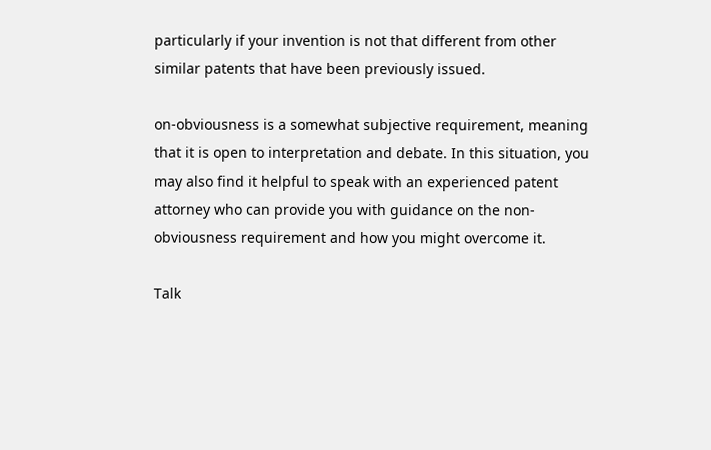particularly if your invention is not that different from other similar patents that have been previously issued.

on-obviousness is a somewhat subjective requirement, meaning that it is open to interpretation and debate. In this situation, you may also find it helpful to speak with an experienced patent attorney who can provide you with guidance on the non-obviousness requirement and how you might overcome it.

Talk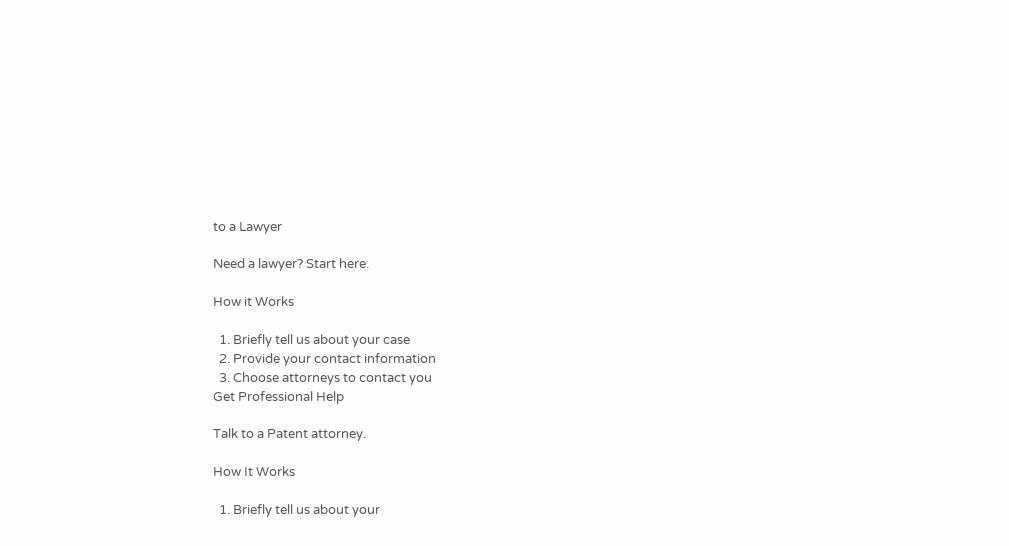to a Lawyer

Need a lawyer? Start here.

How it Works

  1. Briefly tell us about your case
  2. Provide your contact information
  3. Choose attorneys to contact you
Get Professional Help

Talk to a Patent attorney.

How It Works

  1. Briefly tell us about your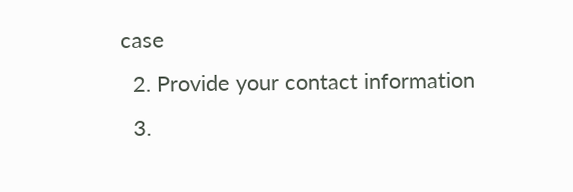case
  2. Provide your contact information
  3.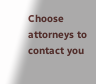Choose attorneys to contact you